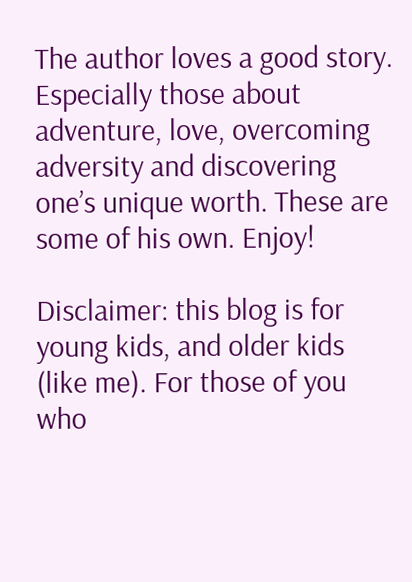The author loves a good story. Especially those about adventure, love, overcoming adversity and discovering one’s unique worth. These are some of his own. Enjoy!

Disclaimer: this blog is for young kids, and older kids (like me). For those of you who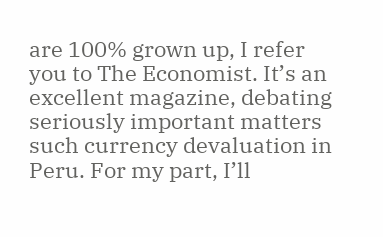are 100% grown up, I refer you to The Economist. It’s an excellent magazine, debating seriously important matters such currency devaluation in Peru. For my part, I’ll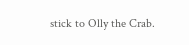stick to Olly the Crab.